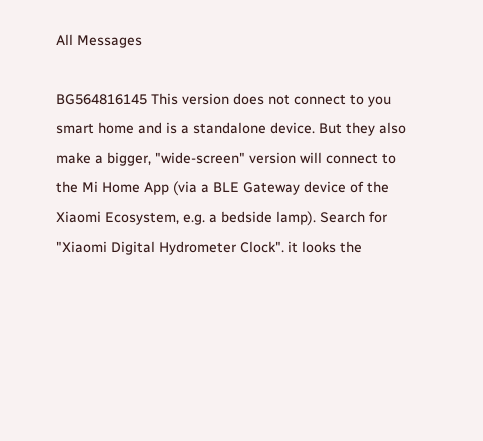All Messages

BG564816145 This version does not connect to you smart home and is a standalone device. But they also make a bigger, "wide-screen" version will connect to the Mi Home App (via a BLE Gateway device of the Xiaomi Ecosystem, e.g. a bedside lamp). Search for "Xiaomi Digital Hydrometer Clock". it looks the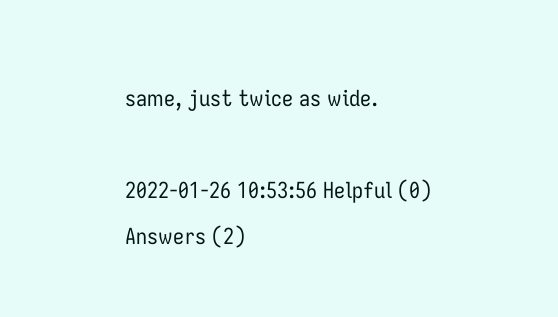same, just twice as wide.

2022-01-26 10:53:56 Helpful (0)
Answers (2)